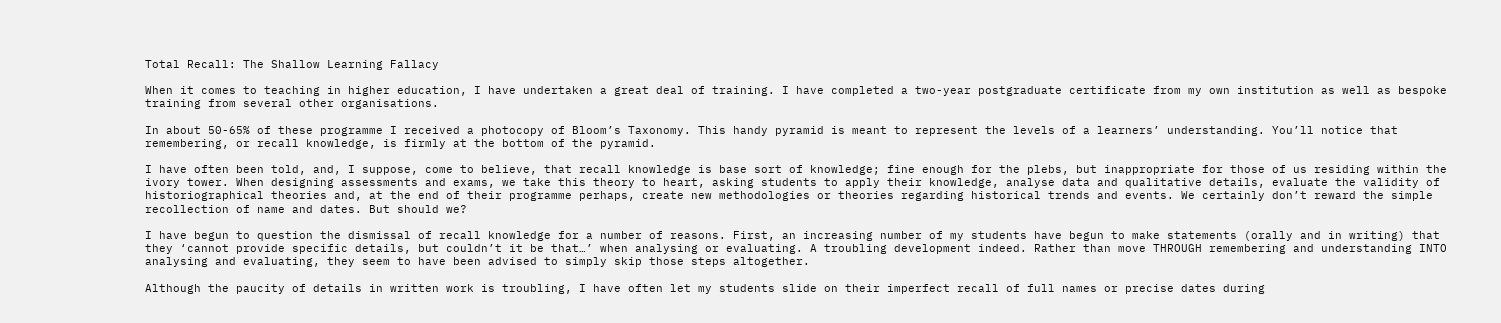Total Recall: The Shallow Learning Fallacy

When it comes to teaching in higher education, I have undertaken a great deal of training. I have completed a two-year postgraduate certificate from my own institution as well as bespoke training from several other organisations.

In about 50-65% of these programme I received a photocopy of Bloom’s Taxonomy. This handy pyramid is meant to represent the levels of a learners’ understanding. You’ll notice that remembering, or recall knowledge, is firmly at the bottom of the pyramid.

I have often been told, and, I suppose, come to believe, that recall knowledge is base sort of knowledge; fine enough for the plebs, but inappropriate for those of us residing within the ivory tower. When designing assessments and exams, we take this theory to heart, asking students to apply their knowledge, analyse data and qualitative details, evaluate the validity of historiographical theories and, at the end of their programme perhaps, create new methodologies or theories regarding historical trends and events. We certainly don’t reward the simple recollection of name and dates. But should we?

I have begun to question the dismissal of recall knowledge for a number of reasons. First, an increasing number of my students have begun to make statements (orally and in writing) that they ‘cannot provide specific details, but couldn’t it be that…’ when analysing or evaluating. A troubling development indeed. Rather than move THROUGH remembering and understanding INTO analysing and evaluating, they seem to have been advised to simply skip those steps altogether.

Although the paucity of details in written work is troubling, I have often let my students slide on their imperfect recall of full names or precise dates during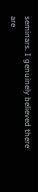seminars. I genuinely believed there are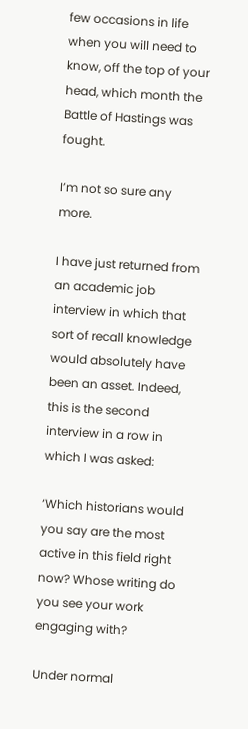few occasions in life when you will need to know, off the top of your head, which month the Battle of Hastings was fought.

I’m not so sure any more.

I have just returned from an academic job interview in which that sort of recall knowledge would absolutely have been an asset. Indeed, this is the second interview in a row in which I was asked:

‘Which historians would you say are the most active in this field right now? Whose writing do you see your work engaging with?

Under normal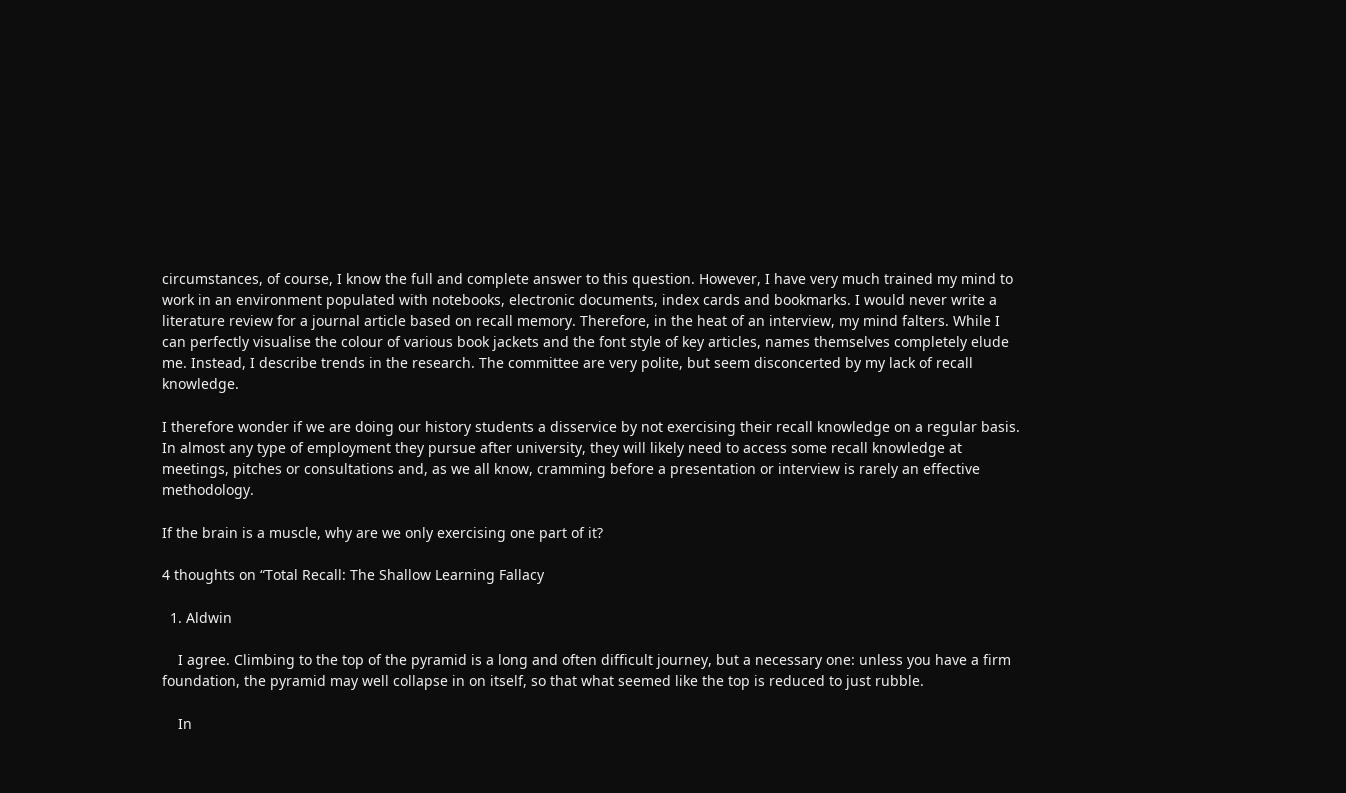circumstances, of course, I know the full and complete answer to this question. However, I have very much trained my mind to work in an environment populated with notebooks, electronic documents, index cards and bookmarks. I would never write a literature review for a journal article based on recall memory. Therefore, in the heat of an interview, my mind falters. While I can perfectly visualise the colour of various book jackets and the font style of key articles, names themselves completely elude me. Instead, I describe trends in the research. The committee are very polite, but seem disconcerted by my lack of recall knowledge.

I therefore wonder if we are doing our history students a disservice by not exercising their recall knowledge on a regular basis. In almost any type of employment they pursue after university, they will likely need to access some recall knowledge at meetings, pitches or consultations and, as we all know, cramming before a presentation or interview is rarely an effective methodology.

If the brain is a muscle, why are we only exercising one part of it?

4 thoughts on “Total Recall: The Shallow Learning Fallacy

  1. Aldwin

    I agree. Climbing to the top of the pyramid is a long and often difficult journey, but a necessary one: unless you have a firm foundation, the pyramid may well collapse in on itself, so that what seemed like the top is reduced to just rubble.

    In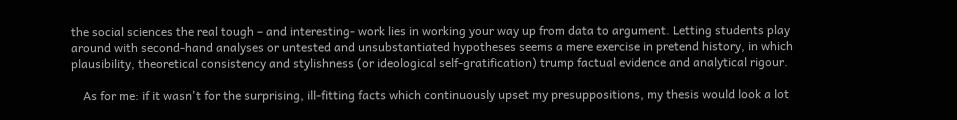the social sciences the real tough – and interesting- work lies in working your way up from data to argument. Letting students play around with second-hand analyses or untested and unsubstantiated hypotheses seems a mere exercise in pretend history, in which plausibility, theoretical consistency and stylishness (or ideological self-gratification) trump factual evidence and analytical rigour.

    As for me: if it wasn't for the surprising, ill-fitting facts which continuously upset my presuppositions, my thesis would look a lot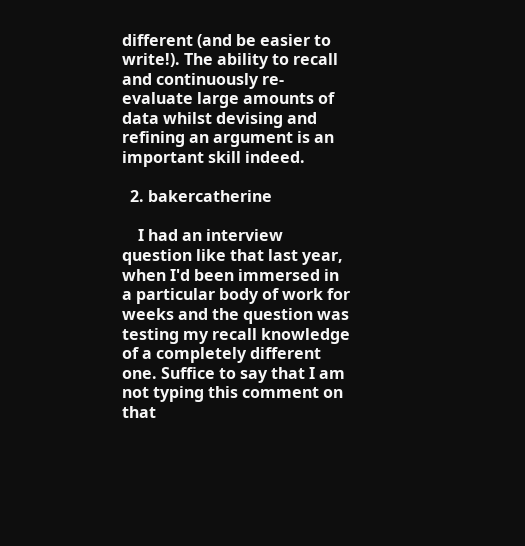different (and be easier to write!). The ability to recall and continuously re-evaluate large amounts of data whilst devising and refining an argument is an important skill indeed.

  2. bakercatherine

    I had an interview question like that last year, when I'd been immersed in a particular body of work for weeks and the question was testing my recall knowledge of a completely different one. Suffice to say that I am not typing this comment on that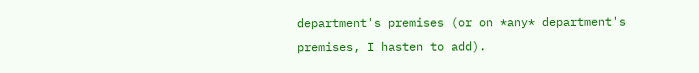department's premises (or on *any* department's premises, I hasten to add).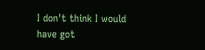I don't think I would have got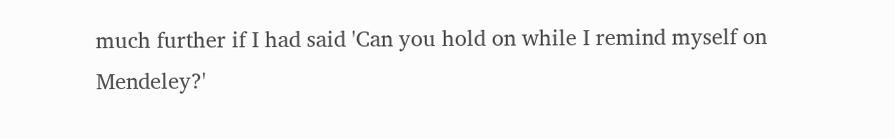much further if I had said 'Can you hold on while I remind myself on Mendeley?'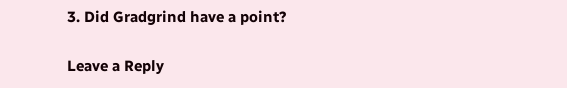3. Did Gradgrind have a point?

Leave a Reply